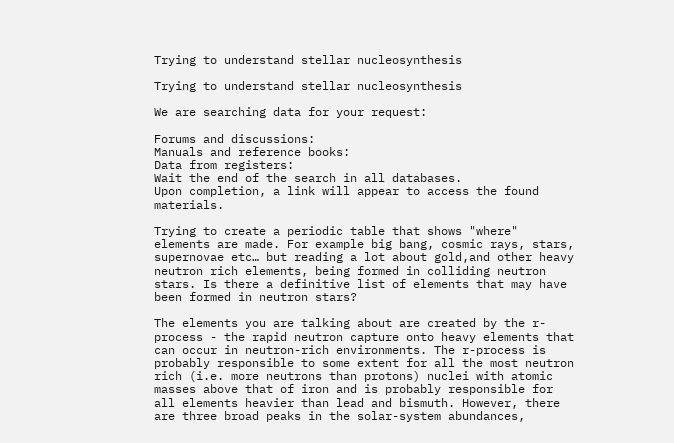Trying to understand stellar nucleosynthesis

Trying to understand stellar nucleosynthesis

We are searching data for your request:

Forums and discussions:
Manuals and reference books:
Data from registers:
Wait the end of the search in all databases.
Upon completion, a link will appear to access the found materials.

Trying to create a periodic table that shows "where" elements are made. For example big bang, cosmic rays, stars, supernovae etc… but reading a lot about gold,and other heavy neutron rich elements, being formed in colliding neutron stars. Is there a definitive list of elements that may have been formed in neutron stars?

The elements you are talking about are created by the r-process - the rapid neutron capture onto heavy elements that can occur in neutron-rich environments. The r-process is probably responsible to some extent for all the most neutron rich (i.e. more neutrons than protons) nuclei with atomic masses above that of iron and is probably responsible for all elements heavier than lead and bismuth. However, there are three broad peaks in the solar-system abundances,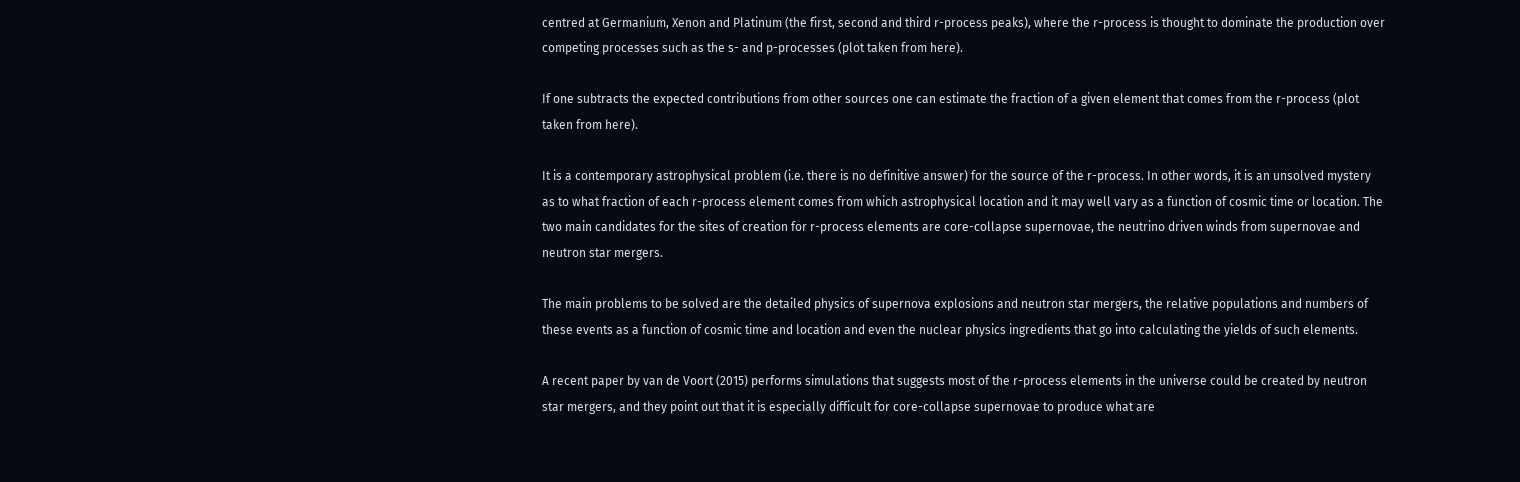centred at Germanium, Xenon and Platinum (the first, second and third r-process peaks), where the r-process is thought to dominate the production over competing processes such as the s- and p-processes (plot taken from here).

If one subtracts the expected contributions from other sources one can estimate the fraction of a given element that comes from the r-process (plot taken from here).

It is a contemporary astrophysical problem (i.e. there is no definitive answer) for the source of the r-process. In other words, it is an unsolved mystery as to what fraction of each r-process element comes from which astrophysical location and it may well vary as a function of cosmic time or location. The two main candidates for the sites of creation for r-process elements are core-collapse supernovae, the neutrino driven winds from supernovae and neutron star mergers.

The main problems to be solved are the detailed physics of supernova explosions and neutron star mergers, the relative populations and numbers of these events as a function of cosmic time and location and even the nuclear physics ingredients that go into calculating the yields of such elements.

A recent paper by van de Voort (2015) performs simulations that suggests most of the r-process elements in the universe could be created by neutron star mergers, and they point out that it is especially difficult for core-collapse supernovae to produce what are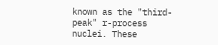known as the "third-peak" r-process nuclei. These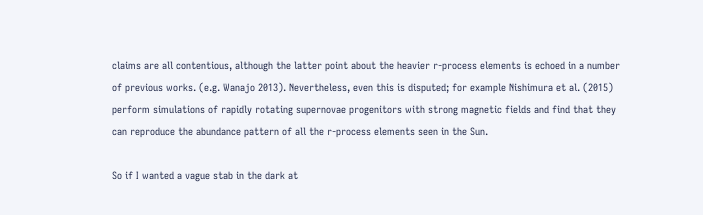claims are all contentious, although the latter point about the heavier r-process elements is echoed in a number of previous works. (e.g. Wanajo 2013). Nevertheless, even this is disputed; for example Nishimura et al. (2015) perform simulations of rapidly rotating supernovae progenitors with strong magnetic fields and find that they can reproduce the abundance pattern of all the r-process elements seen in the Sun.

So if I wanted a vague stab in the dark at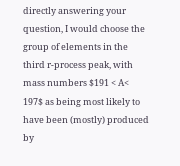directly answering your question, I would choose the group of elements in the third r-process peak, with mass numbers $191 < A< 197$ as being most likely to have been (mostly) produced by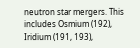neutron star mergers. This includes Osmium (192), Iridium (191, 193),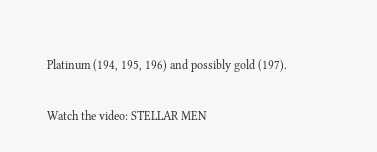Platinum (194, 195, 196) and possibly gold (197).

Watch the video: STELLAR MEN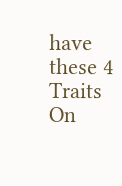have these 4 Traits On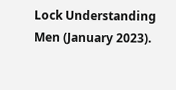Lock Understanding Men (January 2023).